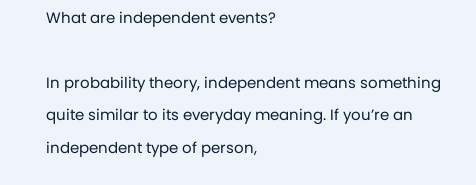What are independent events?

In probability theory, independent means something quite similar to its everyday meaning. If you’re an independent type of person,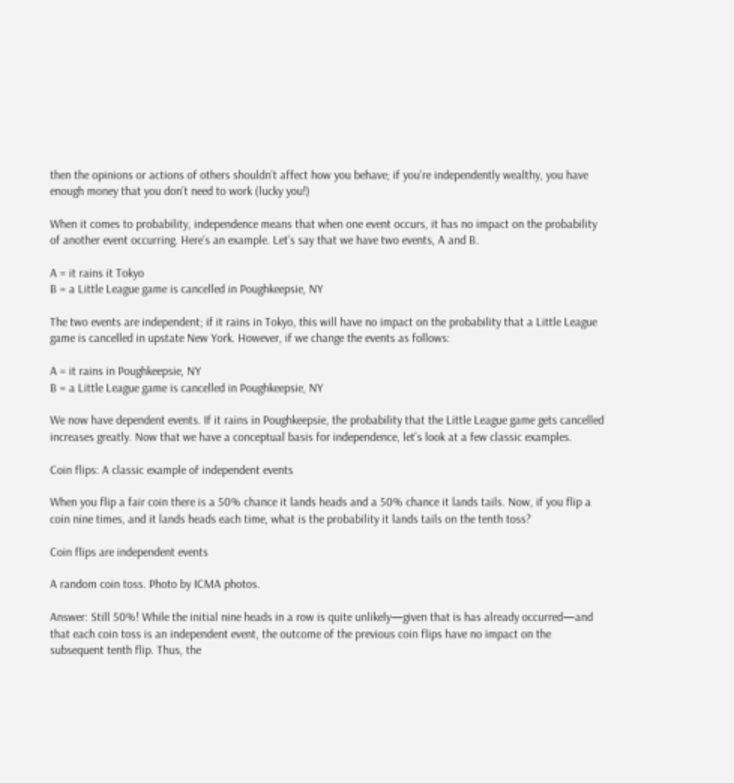then the opinions or actions of others shouldn’t affect how you behave; if you’re independently wealthy, you have enough money that you don’t need to work (lucky you!)

When it comes to probability, independence means that when one event occurs, it has no impact on the probability of another event occurring. Here’s an example. Let’s say that we have two events, A and B.

A = it rains it Tokyo
B = a Little League game is cancelled in Poughkeepsie, NY

The two events are independent; if it rains in Tokyo, this will have no impact on the probability that a Little League game is cancelled in upstate New York. However, if we change the events as follows:

A = it rains in Poughkeepsie, NY
B = a Little League game is cancelled in Poughkeepsie, NY

We now have dependent events. If it rains in Poughkeepsie, the probability that the Little League game gets cancelled increases greatly. Now that we have a conceptual basis for independence, let’s look at a few classic examples.

Coin flips: A classic example of independent events

When you flip a fair coin there is a 50% chance it lands heads and a 50% chance it lands tails. Now, if you flip a coin nine times, and it lands heads each time, what is the probability it lands tails on the tenth toss?

Coin flips are independent events

A random coin toss. Photo by ICMA photos.

Answer: Still 50%! While the initial nine heads in a row is quite unlikely—given that is has already occurred—and that each coin toss is an independent event, the outcome of the previous coin flips have no impact on the subsequent tenth flip. Thus, the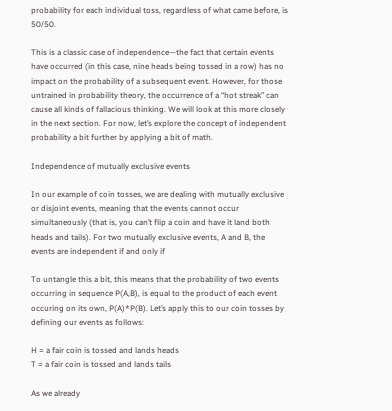probability for each individual toss, regardless of what came before, is 50/50.

This is a classic case of independence—the fact that certain events have occurred (in this case, nine heads being tossed in a row) has no impact on the probability of a subsequent event. However, for those untrained in probability theory, the occurrence of a “hot streak” can cause all kinds of fallacious thinking. We will look at this more closely in the next section. For now, let’s explore the concept of independent probability a bit further by applying a bit of math.

Independence of mutually exclusive events

In our example of coin tosses, we are dealing with mutually exclusive or disjoint events, meaning that the events cannot occur simultaneously (that is, you can’t flip a coin and have it land both heads and tails). For two mutually exclusive events, A and B, the events are independent if and only if

To untangle this a bit, this means that the probability of two events occurring in sequence P(A,B), is equal to the product of each event occuring on its own, P(A)*P(B). Let’s apply this to our coin tosses by defining our events as follows:

H = a fair coin is tossed and lands heads
T = a fair coin is tossed and lands tails

As we already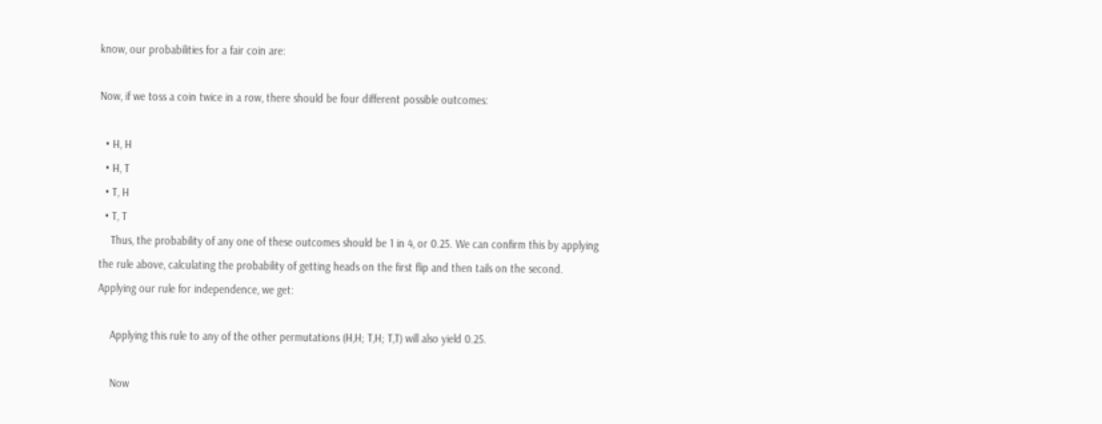know, our probabilities for a fair coin are:

Now, if we toss a coin twice in a row, there should be four different possible outcomes:

  • H, H
  • H, T
  • T, H
  • T, T
    Thus, the probability of any one of these outcomes should be 1 in 4, or 0.25. We can confirm this by applying the rule above, calculating the probability of getting heads on the first flip and then tails on the second. Applying our rule for independence, we get:

    Applying this rule to any of the other permutations (H,H; T,H; T,T) will also yield 0.25.

    Now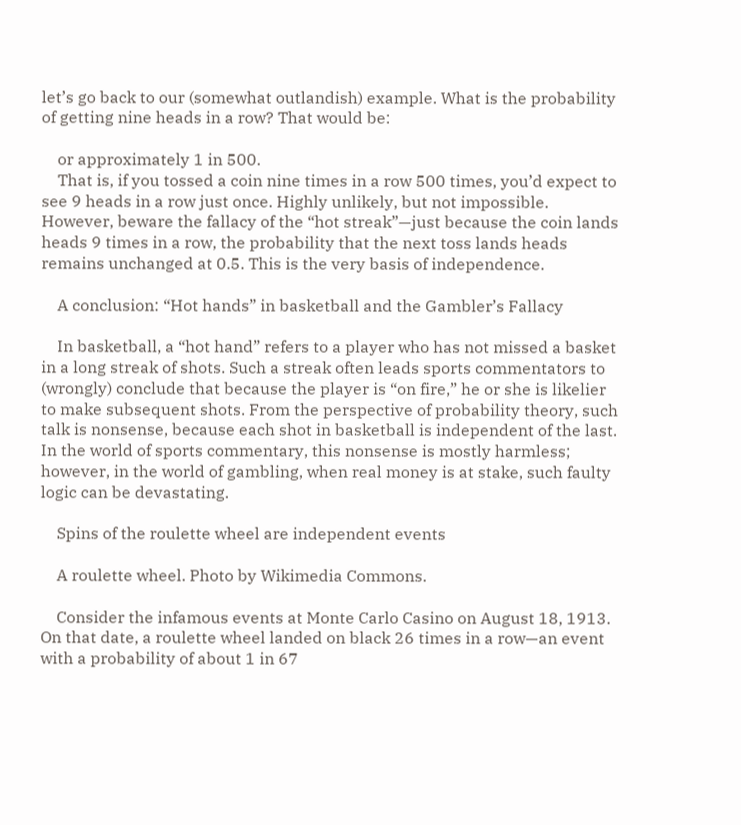let’s go back to our (somewhat outlandish) example. What is the probability of getting nine heads in a row? That would be:

    or approximately 1 in 500.
    That is, if you tossed a coin nine times in a row 500 times, you’d expect to see 9 heads in a row just once. Highly unlikely, but not impossible. However, beware the fallacy of the “hot streak”—just because the coin lands heads 9 times in a row, the probability that the next toss lands heads remains unchanged at 0.5. This is the very basis of independence.

    A conclusion: “Hot hands” in basketball and the Gambler’s Fallacy

    In basketball, a “hot hand” refers to a player who has not missed a basket in a long streak of shots. Such a streak often leads sports commentators to (wrongly) conclude that because the player is “on fire,” he or she is likelier to make subsequent shots. From the perspective of probability theory, such talk is nonsense, because each shot in basketball is independent of the last. In the world of sports commentary, this nonsense is mostly harmless; however, in the world of gambling, when real money is at stake, such faulty logic can be devastating.

    Spins of the roulette wheel are independent events

    A roulette wheel. Photo by Wikimedia Commons.

    Consider the infamous events at Monte Carlo Casino on August 18, 1913. On that date, a roulette wheel landed on black 26 times in a row—an event with a probability of about 1 in 67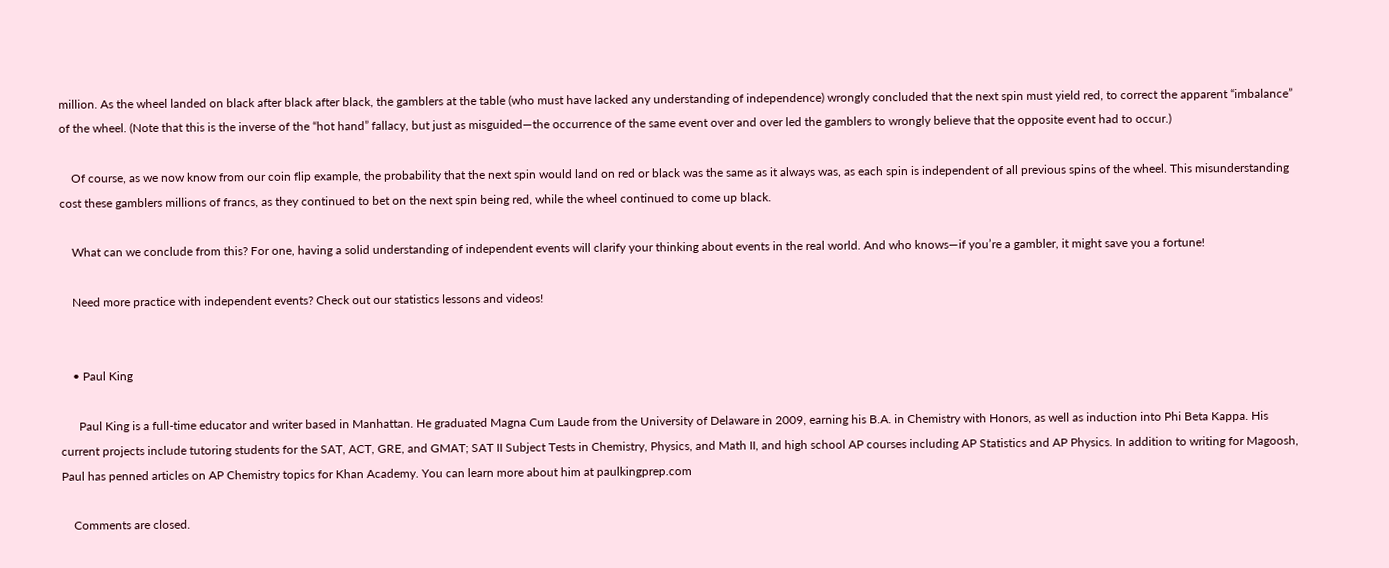million. As the wheel landed on black after black after black, the gamblers at the table (who must have lacked any understanding of independence) wrongly concluded that the next spin must yield red, to correct the apparent “imbalance” of the wheel. (Note that this is the inverse of the “hot hand” fallacy, but just as misguided—the occurrence of the same event over and over led the gamblers to wrongly believe that the opposite event had to occur.)

    Of course, as we now know from our coin flip example, the probability that the next spin would land on red or black was the same as it always was, as each spin is independent of all previous spins of the wheel. This misunderstanding cost these gamblers millions of francs, as they continued to bet on the next spin being red, while the wheel continued to come up black.

    What can we conclude from this? For one, having a solid understanding of independent events will clarify your thinking about events in the real world. And who knows—if you’re a gambler, it might save you a fortune!

    Need more practice with independent events? Check out our statistics lessons and videos!


    • Paul King

      Paul King is a full-time educator and writer based in Manhattan. He graduated Magna Cum Laude from the University of Delaware in 2009, earning his B.A. in Chemistry with Honors, as well as induction into Phi Beta Kappa. His current projects include tutoring students for the SAT, ACT, GRE, and GMAT; SAT II Subject Tests in Chemistry, Physics, and Math II, and high school AP courses including AP Statistics and AP Physics. In addition to writing for Magoosh, Paul has penned articles on AP Chemistry topics for Khan Academy. You can learn more about him at paulkingprep.com

    Comments are closed.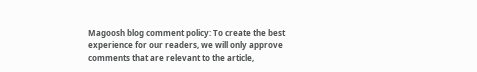Magoosh blog comment policy: To create the best experience for our readers, we will only approve comments that are relevant to the article,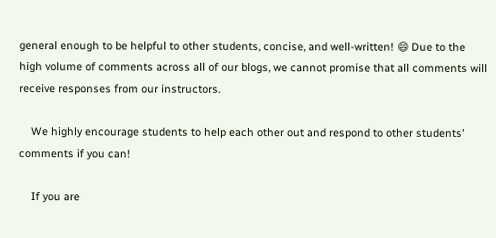general enough to be helpful to other students, concise, and well-written! 😄 Due to the high volume of comments across all of our blogs, we cannot promise that all comments will receive responses from our instructors.

    We highly encourage students to help each other out and respond to other students' comments if you can!

    If you are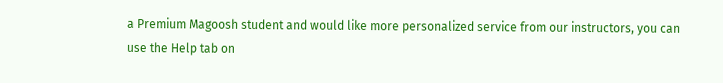a Premium Magoosh student and would like more personalized service from our instructors, you can use the Help tab on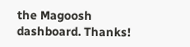the Magoosh dashboard. Thanks!